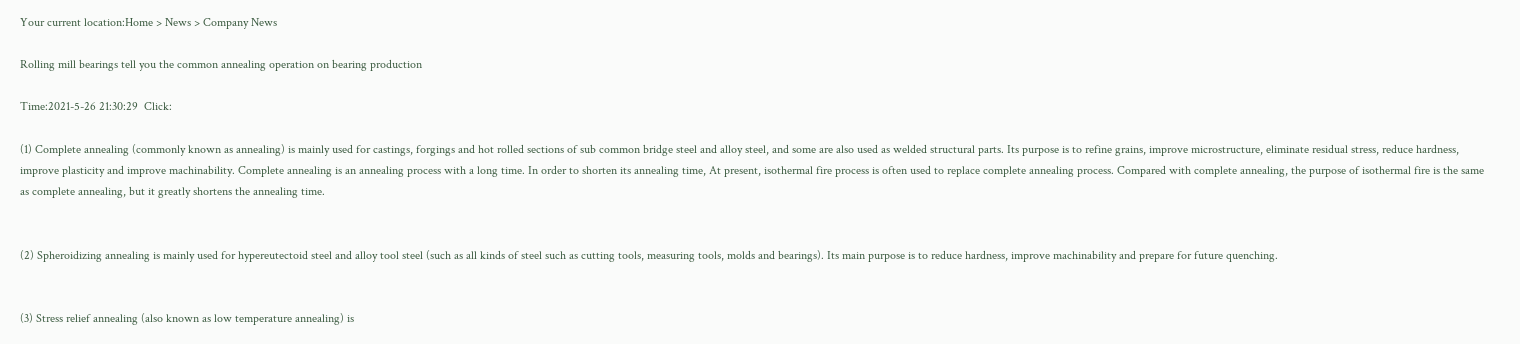Your current location:Home > News > Company News

Rolling mill bearings tell you the common annealing operation on bearing production

Time:2021-5-26 21:30:29  Click:

(1) Complete annealing (commonly known as annealing) is mainly used for castings, forgings and hot rolled sections of sub common bridge steel and alloy steel, and some are also used as welded structural parts. Its purpose is to refine grains, improve microstructure, eliminate residual stress, reduce hardness, improve plasticity and improve machinability. Complete annealing is an annealing process with a long time. In order to shorten its annealing time, At present, isothermal fire process is often used to replace complete annealing process. Compared with complete annealing, the purpose of isothermal fire is the same as complete annealing, but it greatly shortens the annealing time.


(2) Spheroidizing annealing is mainly used for hypereutectoid steel and alloy tool steel (such as all kinds of steel such as cutting tools, measuring tools, molds and bearings). Its main purpose is to reduce hardness, improve machinability and prepare for future quenching.


(3) Stress relief annealing (also known as low temperature annealing) is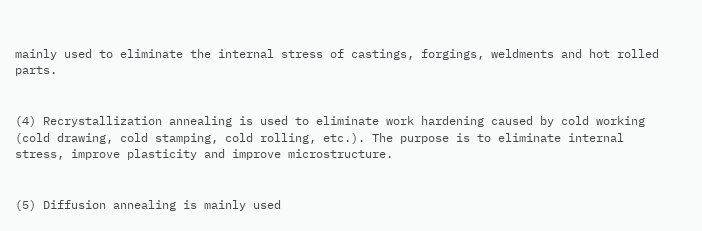mainly used to eliminate the internal stress of castings, forgings, weldments and hot rolled parts.


(4) Recrystallization annealing is used to eliminate work hardening caused by cold working (cold drawing, cold stamping, cold rolling, etc.). The purpose is to eliminate internal stress, improve plasticity and improve microstructure.


(5) Diffusion annealing is mainly used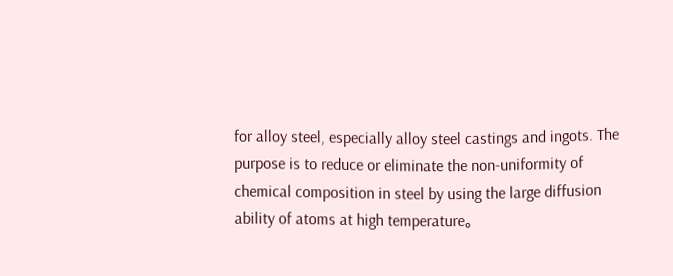for alloy steel, especially alloy steel castings and ingots. The purpose is to reduce or eliminate the non-uniformity of chemical composition in steel by using the large diffusion ability of atoms at high temperature。